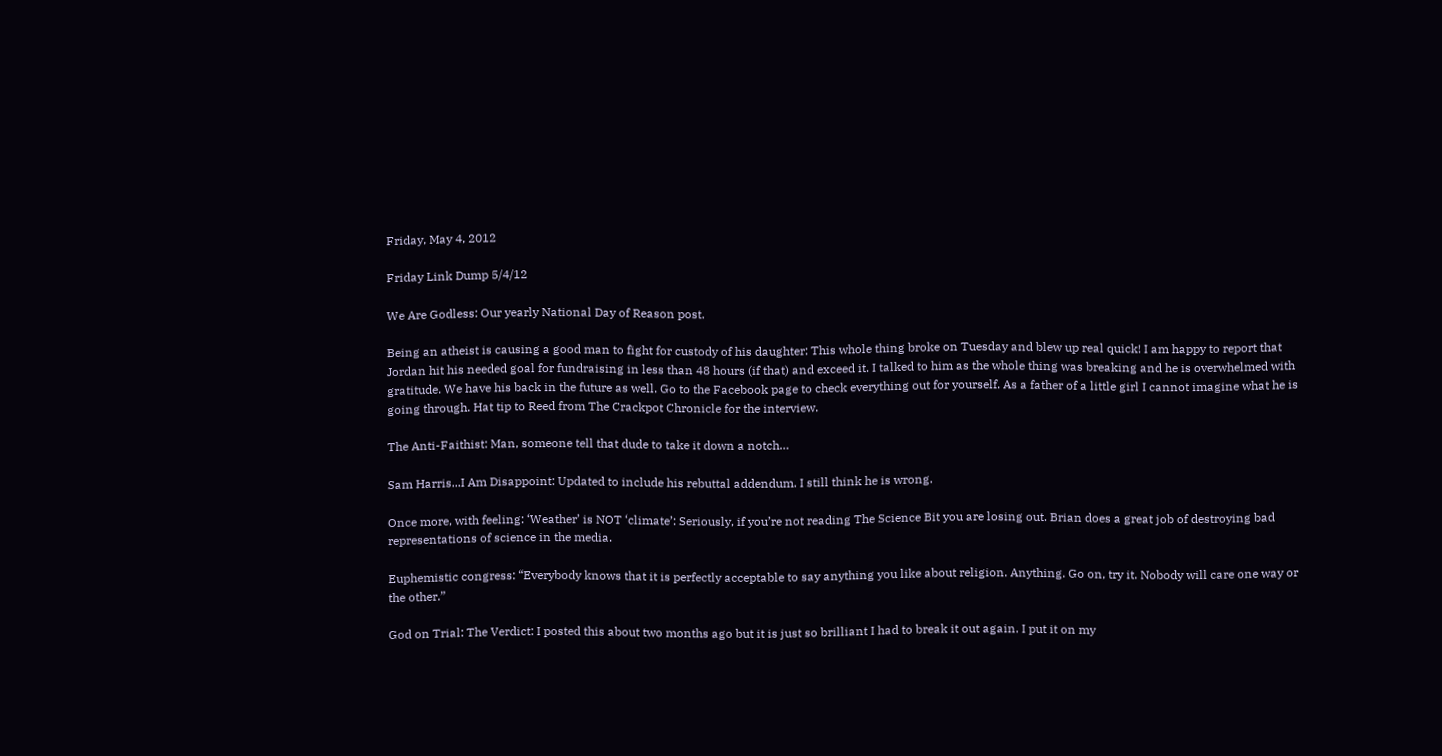Friday, May 4, 2012

Friday Link Dump 5/4/12

We Are Godless: Our yearly National Day of Reason post.

Being an atheist is causing a good man to fight for custody of his daughter: This whole thing broke on Tuesday and blew up real quick! I am happy to report that Jordan hit his needed goal for fundraising in less than 48 hours (if that) and exceed it. I talked to him as the whole thing was breaking and he is overwhelmed with gratitude. We have his back in the future as well. Go to the Facebook page to check everything out for yourself. As a father of a little girl I cannot imagine what he is going through. Hat tip to Reed from The Crackpot Chronicle for the interview.

The Anti-Faithist: Man, someone tell that dude to take it down a notch…

Sam Harris...I Am Disappoint: Updated to include his rebuttal addendum. I still think he is wrong.

Once more, with feeling: ‘Weather’ is NOT ‘climate’: Seriously, if you’re not reading The Science Bit you are losing out. Brian does a great job of destroying bad representations of science in the media.

Euphemistic congress: “Everybody knows that it is perfectly acceptable to say anything you like about religion. Anything. Go on, try it. Nobody will care one way or the other.”

God on Trial: The Verdict: I posted this about two months ago but it is just so brilliant I had to break it out again. I put it on my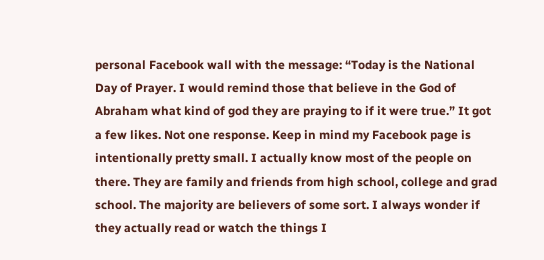personal Facebook wall with the message: “Today is the National Day of Prayer. I would remind those that believe in the God of Abraham what kind of god they are praying to if it were true.” It got a few likes. Not one response. Keep in mind my Facebook page is intentionally pretty small. I actually know most of the people on there. They are family and friends from high school, college and grad school. The majority are believers of some sort. I always wonder if they actually read or watch the things I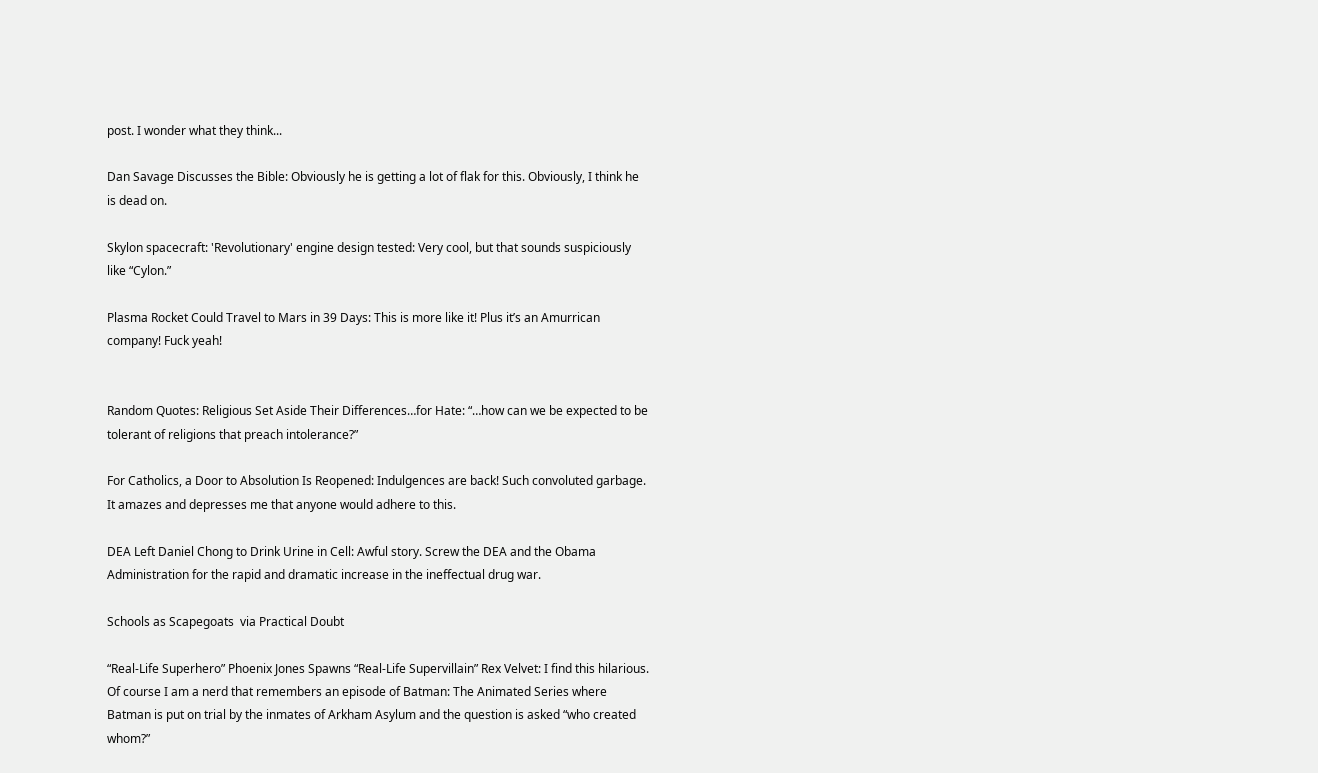post. I wonder what they think...

Dan Savage Discusses the Bible: Obviously he is getting a lot of flak for this. Obviously, I think he is dead on.

Skylon spacecraft: 'Revolutionary' engine design tested: Very cool, but that sounds suspiciously like “Cylon.”

Plasma Rocket Could Travel to Mars in 39 Days: This is more like it! Plus it’s an Amurrican company! Fuck yeah!


Random Quotes: Religious Set Aside Their Differences…for Hate: “…how can we be expected to be tolerant of religions that preach intolerance?”

For Catholics, a Door to Absolution Is Reopened: Indulgences are back! Such convoluted garbage. It amazes and depresses me that anyone would adhere to this.

DEA Left Daniel Chong to Drink Urine in Cell: Awful story. Screw the DEA and the Obama Administration for the rapid and dramatic increase in the ineffectual drug war.

Schools as Scapegoats  via Practical Doubt

“Real-Life Superhero” Phoenix Jones Spawns “Real-Life Supervillain” Rex Velvet: I find this hilarious. Of course I am a nerd that remembers an episode of Batman: The Animated Series where Batman is put on trial by the inmates of Arkham Asylum and the question is asked “who created whom?”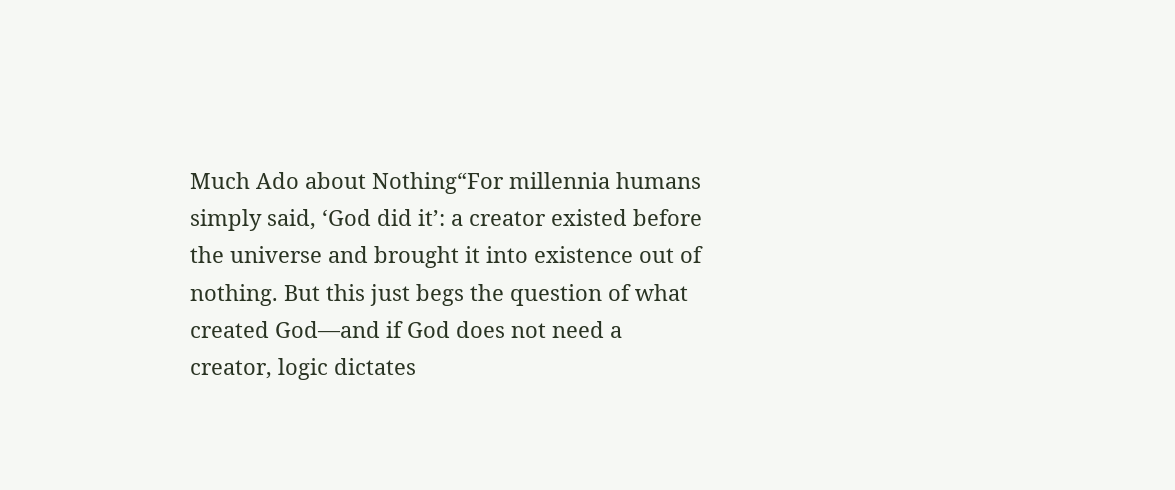Much Ado about Nothing“For millennia humans simply said, ‘God did it’: a creator existed before the universe and brought it into existence out of nothing. But this just begs the question of what created God—and if God does not need a creator, logic dictates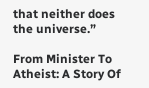that neither does the universe.”

From Minister To Atheist: A Story Of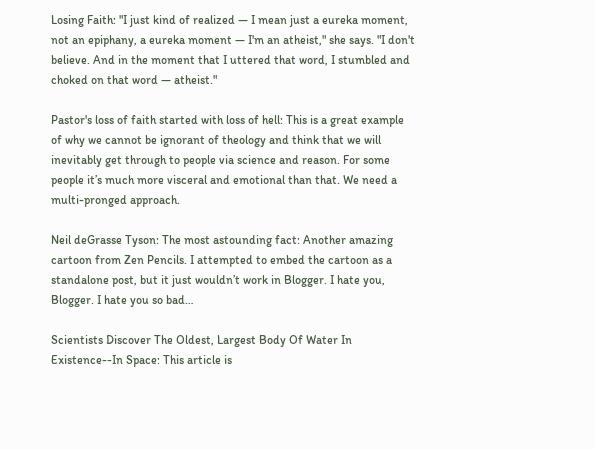Losing Faith: "I just kind of realized — I mean just a eureka moment, not an epiphany, a eureka moment — I'm an atheist," she says. "I don't believe. And in the moment that I uttered that word, I stumbled and choked on that word — atheist."

Pastor's loss of faith started with loss of hell: This is a great example of why we cannot be ignorant of theology and think that we will inevitably get through to people via science and reason. For some people it’s much more visceral and emotional than that. We need a multi-pronged approach.

Neil deGrasse Tyson: The most astounding fact: Another amazing cartoon from Zen Pencils. I attempted to embed the cartoon as a standalone post, but it just wouldn’t work in Blogger. I hate you, Blogger. I hate you so bad…

Scientists Discover The Oldest, Largest Body Of Water In Existence--In Space: This article is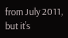from July 2011, but it’s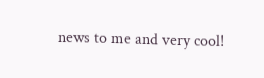news to me and very cool!